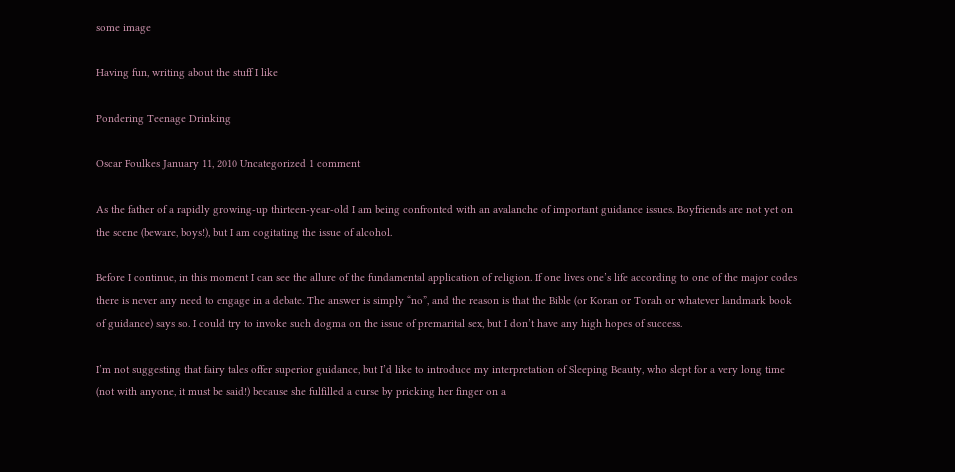some image

Having fun, writing about the stuff I like

Pondering Teenage Drinking

Oscar Foulkes January 11, 2010 Uncategorized 1 comment

As the father of a rapidly growing-up thirteen-year-old I am being confronted with an avalanche of important guidance issues. Boyfriends are not yet on the scene (beware, boys!), but I am cogitating the issue of alcohol.

Before I continue, in this moment I can see the allure of the fundamental application of religion. If one lives one’s life according to one of the major codes there is never any need to engage in a debate. The answer is simply “no”, and the reason is that the Bible (or Koran or Torah or whatever landmark book of guidance) says so. I could try to invoke such dogma on the issue of premarital sex, but I don’t have any high hopes of success.

I’m not suggesting that fairy tales offer superior guidance, but I’d like to introduce my interpretation of Sleeping Beauty, who slept for a very long time (not with anyone, it must be said!) because she fulfilled a curse by pricking her finger on a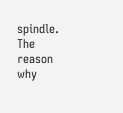spindle. The reason why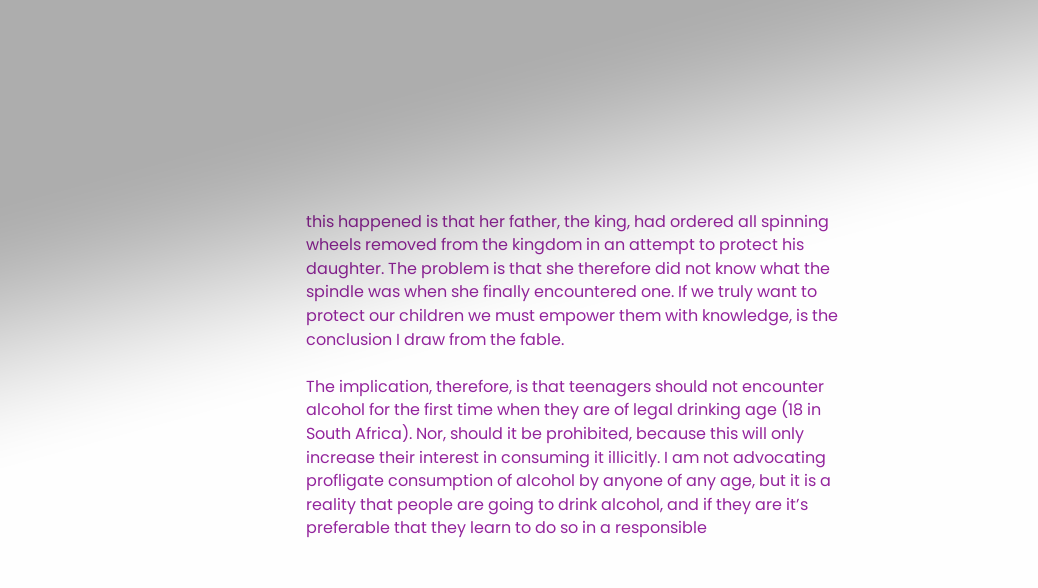this happened is that her father, the king, had ordered all spinning wheels removed from the kingdom in an attempt to protect his daughter. The problem is that she therefore did not know what the spindle was when she finally encountered one. If we truly want to protect our children we must empower them with knowledge, is the conclusion I draw from the fable.

The implication, therefore, is that teenagers should not encounter alcohol for the first time when they are of legal drinking age (18 in South Africa). Nor, should it be prohibited, because this will only increase their interest in consuming it illicitly. I am not advocating profligate consumption of alcohol by anyone of any age, but it is a reality that people are going to drink alcohol, and if they are it’s preferable that they learn to do so in a responsible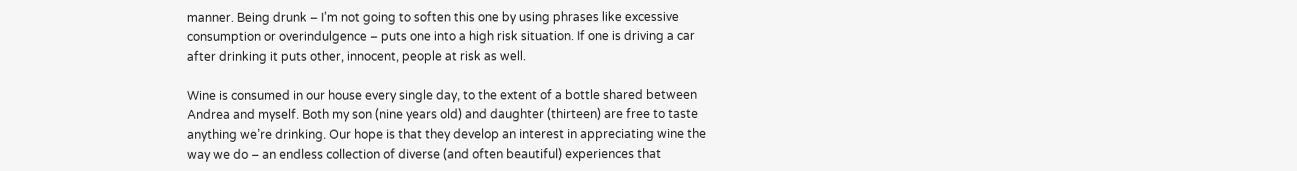manner. Being drunk – I’m not going to soften this one by using phrases like excessive consumption or overindulgence – puts one into a high risk situation. If one is driving a car after drinking it puts other, innocent, people at risk as well.

Wine is consumed in our house every single day, to the extent of a bottle shared between Andrea and myself. Both my son (nine years old) and daughter (thirteen) are free to taste anything we’re drinking. Our hope is that they develop an interest in appreciating wine the way we do – an endless collection of diverse (and often beautiful) experiences that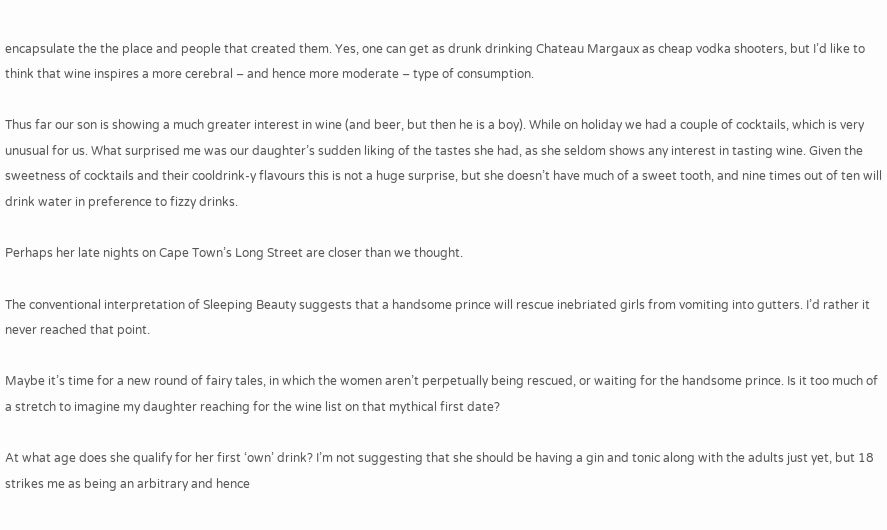encapsulate the the place and people that created them. Yes, one can get as drunk drinking Chateau Margaux as cheap vodka shooters, but I’d like to think that wine inspires a more cerebral – and hence more moderate – type of consumption.

Thus far our son is showing a much greater interest in wine (and beer, but then he is a boy). While on holiday we had a couple of cocktails, which is very unusual for us. What surprised me was our daughter’s sudden liking of the tastes she had, as she seldom shows any interest in tasting wine. Given the sweetness of cocktails and their cooldrink-y flavours this is not a huge surprise, but she doesn’t have much of a sweet tooth, and nine times out of ten will drink water in preference to fizzy drinks.

Perhaps her late nights on Cape Town’s Long Street are closer than we thought.

The conventional interpretation of Sleeping Beauty suggests that a handsome prince will rescue inebriated girls from vomiting into gutters. I’d rather it never reached that point.

Maybe it’s time for a new round of fairy tales, in which the women aren’t perpetually being rescued, or waiting for the handsome prince. Is it too much of a stretch to imagine my daughter reaching for the wine list on that mythical first date?

At what age does she qualify for her first ‘own’ drink? I’m not suggesting that she should be having a gin and tonic along with the adults just yet, but 18 strikes me as being an arbitrary and hence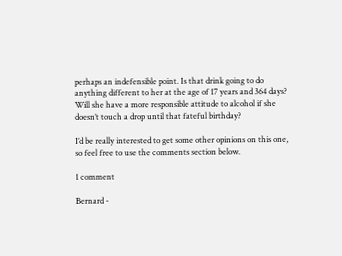perhaps an indefensible point. Is that drink going to do anything different to her at the age of 17 years and 364 days? Will she have a more responsible attitude to alcohol if she doesn’t touch a drop until that fateful birthday?

I’d be really interested to get some other opinions on this one, so feel free to use the comments section below.

1 comment

Bernard -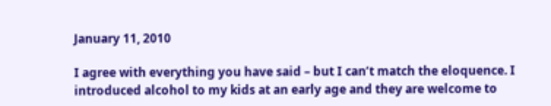January 11, 2010

I agree with everything you have said – but I can’t match the eloquence. I introduced alcohol to my kids at an early age and they are welcome to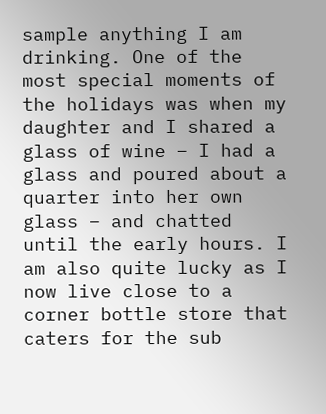sample anything I am drinking. One of the most special moments of the holidays was when my daughter and I shared a glass of wine – I had a glass and poured about a quarter into her own glass – and chatted until the early hours. I am also quite lucky as I now live close to a corner bottle store that caters for the sub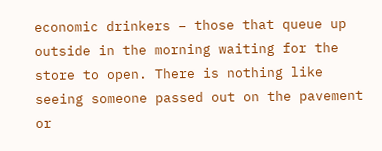economic drinkers – those that queue up outside in the morning waiting for the store to open. There is nothing like seeing someone passed out on the pavement or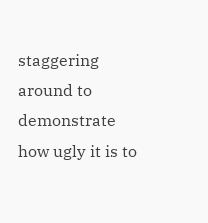staggering around to demonstrate how ugly it is to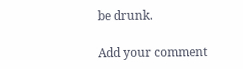be drunk.

Add your comment